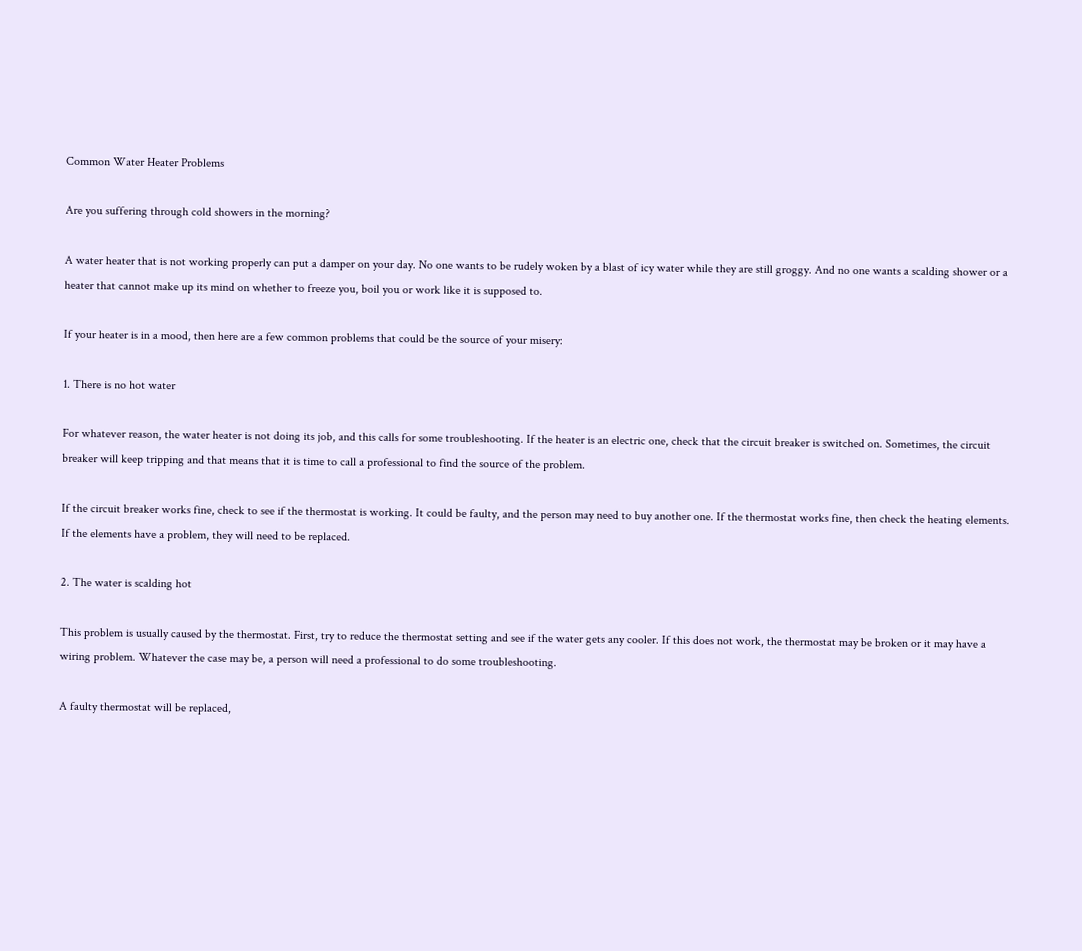Common Water Heater Problems

Are you suffering through cold showers in the morning?

A water heater that is not working properly can put a damper on your day. No one wants to be rudely woken by a blast of icy water while they are still groggy. And no one wants a scalding shower or a heater that cannot make up its mind on whether to freeze you, boil you or work like it is supposed to.

If your heater is in a mood, then here are a few common problems that could be the source of your misery:

1. There is no hot water

For whatever reason, the water heater is not doing its job, and this calls for some troubleshooting. If the heater is an electric one, check that the circuit breaker is switched on. Sometimes, the circuit breaker will keep tripping and that means that it is time to call a professional to find the source of the problem.

If the circuit breaker works fine, check to see if the thermostat is working. It could be faulty, and the person may need to buy another one. If the thermostat works fine, then check the heating elements. If the elements have a problem, they will need to be replaced.

2. The water is scalding hot

This problem is usually caused by the thermostat. First, try to reduce the thermostat setting and see if the water gets any cooler. If this does not work, the thermostat may be broken or it may have a wiring problem. Whatever the case may be, a person will need a professional to do some troubleshooting.

A faulty thermostat will be replaced,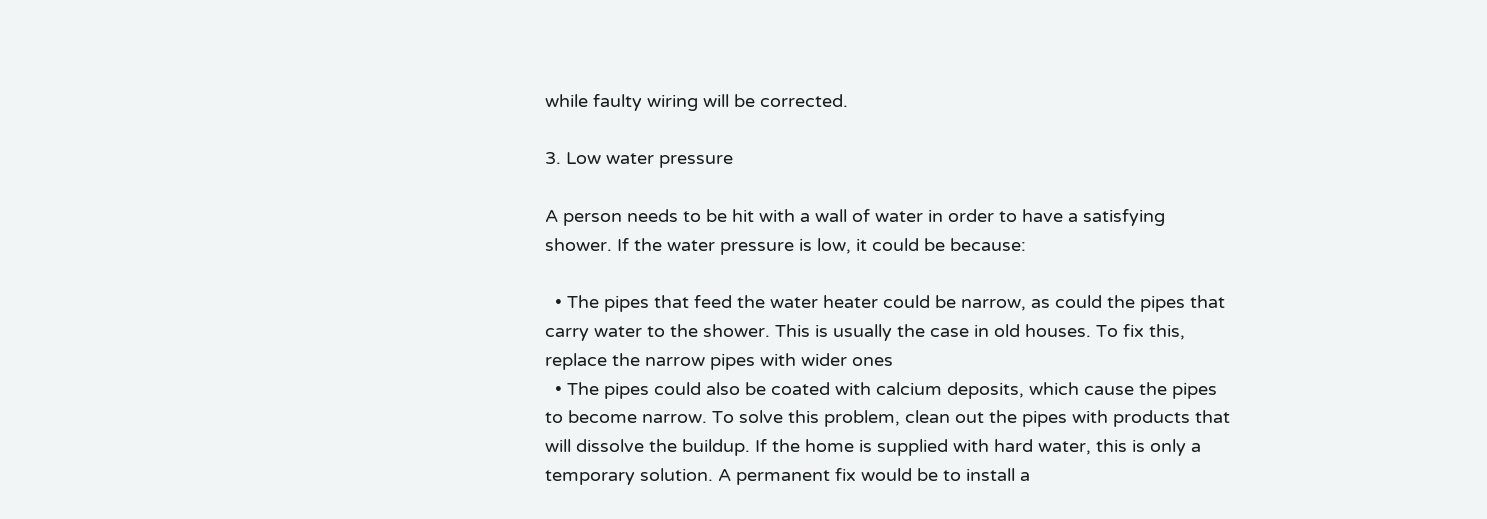while faulty wiring will be corrected.

3. Low water pressure

A person needs to be hit with a wall of water in order to have a satisfying shower. If the water pressure is low, it could be because:

  • The pipes that feed the water heater could be narrow, as could the pipes that carry water to the shower. This is usually the case in old houses. To fix this, replace the narrow pipes with wider ones
  • The pipes could also be coated with calcium deposits, which cause the pipes to become narrow. To solve this problem, clean out the pipes with products that will dissolve the buildup. If the home is supplied with hard water, this is only a temporary solution. A permanent fix would be to install a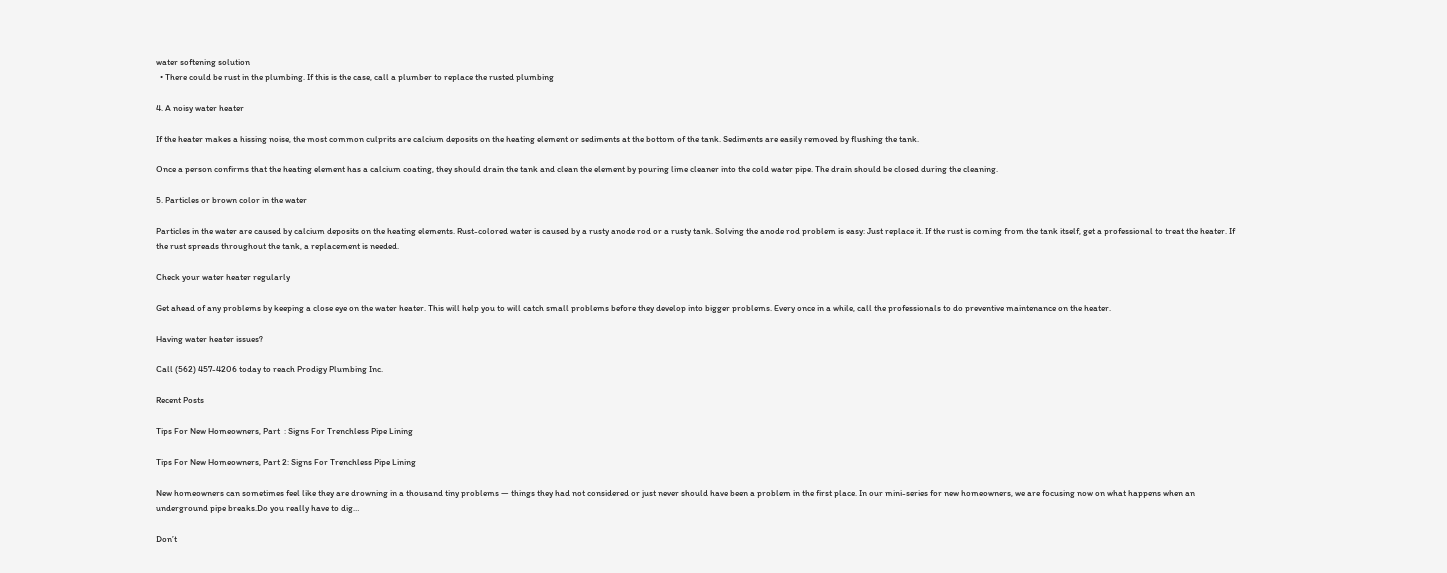water softening solution
  • There could be rust in the plumbing. If this is the case, call a plumber to replace the rusted plumbing

4. A noisy water heater

If the heater makes a hissing noise, the most common culprits are calcium deposits on the heating element or sediments at the bottom of the tank. Sediments are easily removed by flushing the tank.

Once a person confirms that the heating element has a calcium coating, they should drain the tank and clean the element by pouring lime cleaner into the cold water pipe. The drain should be closed during the cleaning.

5. Particles or brown color in the water

Particles in the water are caused by calcium deposits on the heating elements. Rust-colored water is caused by a rusty anode rod or a rusty tank. Solving the anode rod problem is easy: Just replace it. If the rust is coming from the tank itself, get a professional to treat the heater. If the rust spreads throughout the tank, a replacement is needed.

Check your water heater regularly

Get ahead of any problems by keeping a close eye on the water heater. This will help you to will catch small problems before they develop into bigger problems. Every once in a while, call the professionals to do preventive maintenance on the heater.

Having water heater issues?

Call (562) 457-4206 today to reach Prodigy Plumbing Inc.

Recent Posts

Tips For New Homeowners, Part  : Signs For Trenchless Pipe Lining

Tips For New Homeowners, Part 2: Signs For Trenchless Pipe Lining

New homeowners can sometimes feel like they are drowning in a thousand tiny problems — things they had not considered or just never should have been a problem in the first place. In our mini-series for new homeowners, we are focusing now on what happens when an underground pipe breaks.Do you really have to dig…

Don’t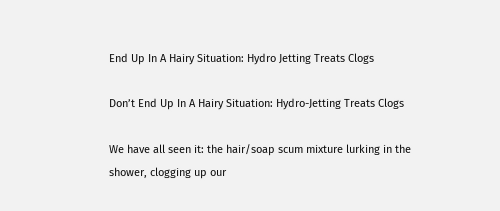End Up In A Hairy Situation: Hydro Jetting Treats Clogs

Don’t End Up In A Hairy Situation: Hydro-Jetting Treats Clogs

We have all seen it: the hair/soap scum mixture lurking in the shower, clogging up our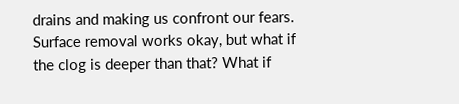drains and making us confront our fears. Surface removal works okay, but what if the clog is deeper than that? What if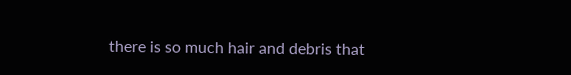there is so much hair and debris that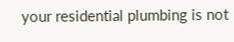your residential plumbing is not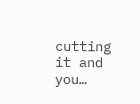cutting it and you…